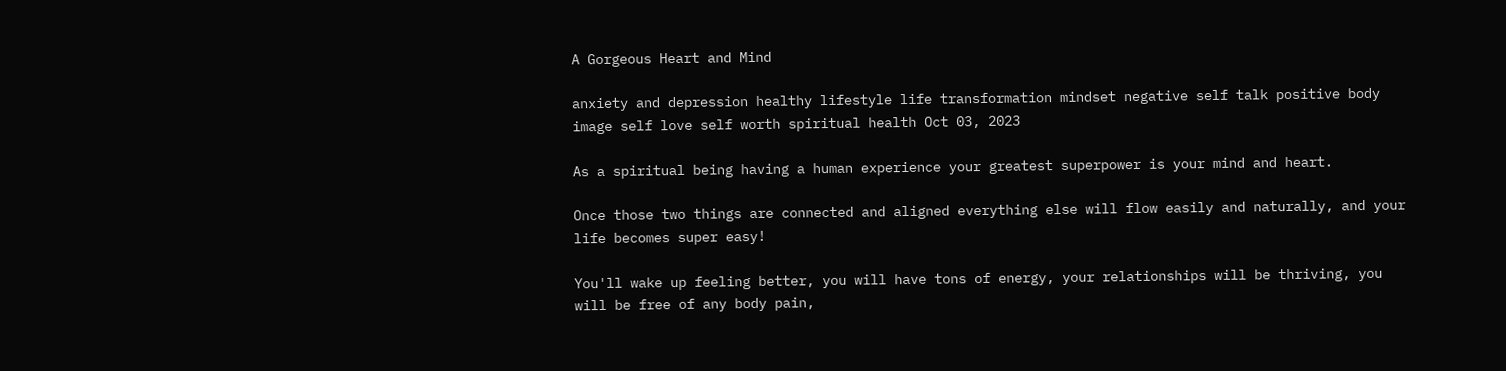A Gorgeous Heart and Mind

anxiety and depression healthy lifestyle life transformation mindset negative self talk positive body image self love self worth spiritual health Oct 03, 2023

As a spiritual being having a human experience your greatest superpower is your mind and heart.

Once those two things are connected and aligned everything else will flow easily and naturally, and your life becomes super easy!

You'll wake up feeling better, you will have tons of energy, your relationships will be thriving, you will be free of any body pain,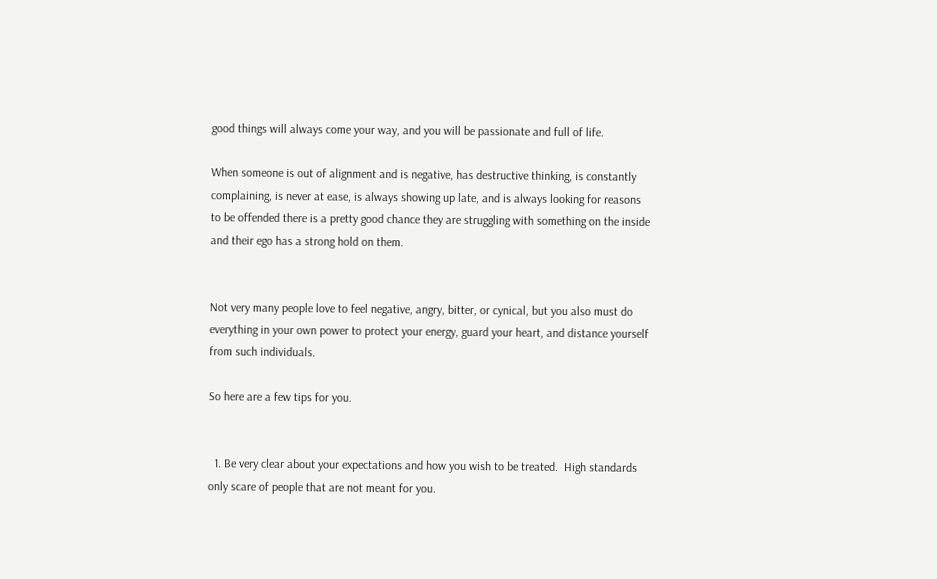good things will always come your way, and you will be passionate and full of life.

When someone is out of alignment and is negative, has destructive thinking, is constantly complaining, is never at ease, is always showing up late, and is always looking for reasons to be offended there is a pretty good chance they are struggling with something on the inside and their ego has a strong hold on them.


Not very many people love to feel negative, angry, bitter, or cynical, but you also must do everything in your own power to protect your energy, guard your heart, and distance yourself from such individuals.

So here are a few tips for you.


  1. Be very clear about your expectations and how you wish to be treated.  High standards only scare of people that are not meant for you.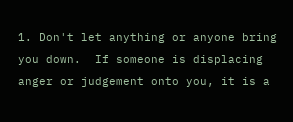1. Don't let anything or anyone bring you down.  If someone is displacing anger or judgement onto you, it is a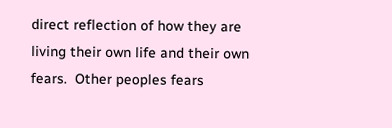direct reflection of how they are living their own life and their own fears.  Other peoples fears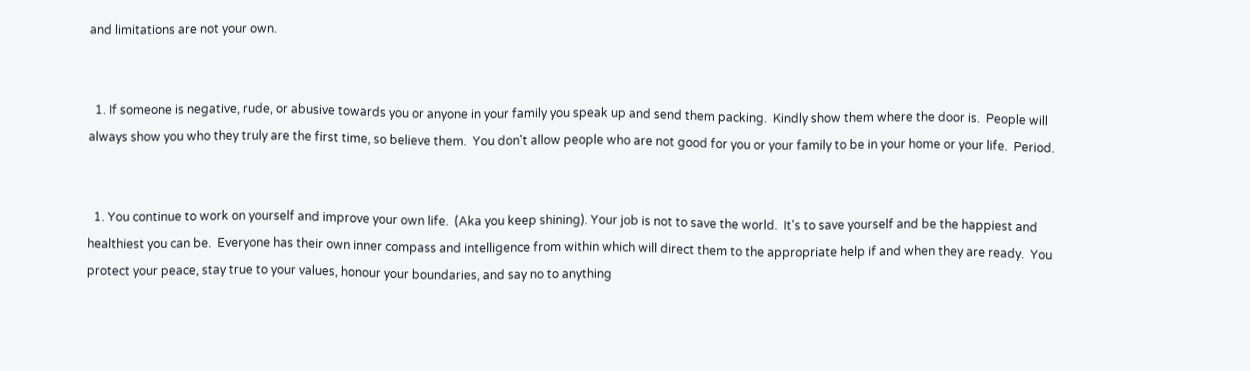and limitations are not your own.


  1. If someone is negative, rude, or abusive towards you or anyone in your family you speak up and send them packing.  Kindly show them where the door is.  People will always show you who they truly are the first time, so believe them.  You don't allow people who are not good for you or your family to be in your home or your life.  Period.


  1. You continue to work on yourself and improve your own life.  (Aka you keep shining). Your job is not to save the world.  It's to save yourself and be the happiest and healthiest you can be.  Everyone has their own inner compass and intelligence from within which will direct them to the appropriate help if and when they are ready.  You protect your peace, stay true to your values, honour your boundaries, and say no to anything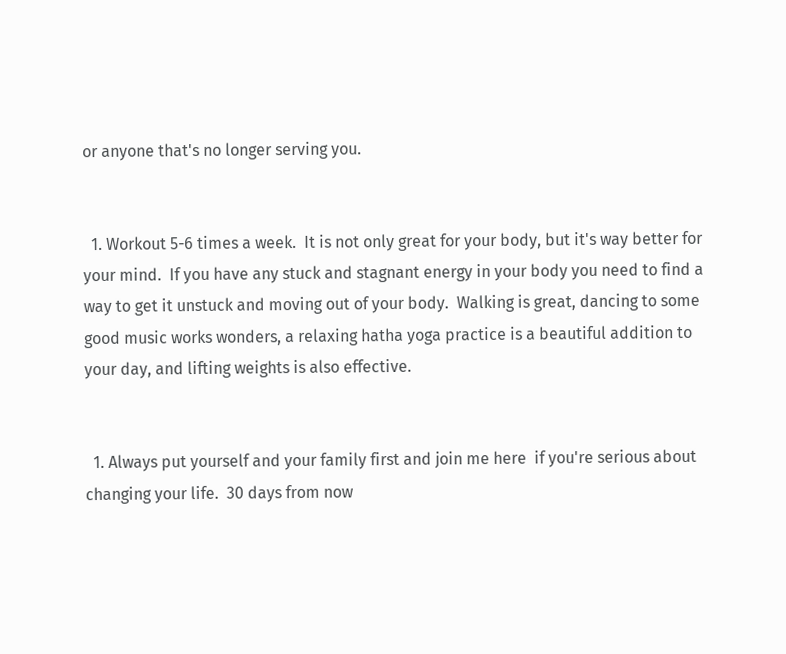or anyone that's no longer serving you.


  1. Workout 5-6 times a week.  It is not only great for your body, but it's way better for your mind.  If you have any stuck and stagnant energy in your body you need to find a way to get it unstuck and moving out of your body.  Walking is great, dancing to some good music works wonders, a relaxing hatha yoga practice is a beautiful addition to your day, and lifting weights is also effective.


  1. Always put yourself and your family first and join me here  if you're serious about changing your life.  30 days from now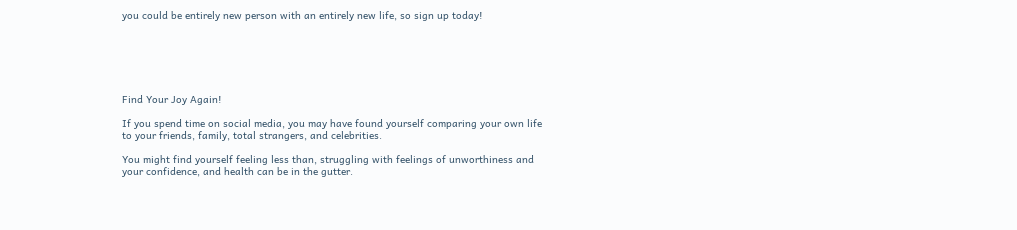you could be entirely new person with an entirely new life, so sign up today!






Find Your Joy Again!

If you spend time on social media, you may have found yourself comparing your own life to your friends, family, total strangers, and celebrities.

You might find yourself feeling less than, struggling with feelings of unworthiness and your confidence, and health can be in the gutter.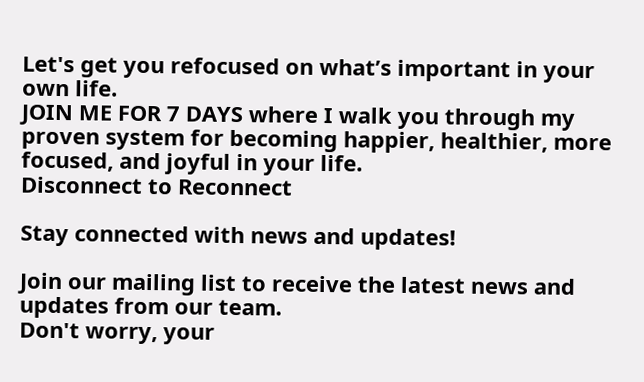Let's get you refocused on what’s important in your own life.
JOIN ME FOR 7 DAYS where I walk you through my proven system for becoming happier, healthier, more focused, and joyful in your life.
Disconnect to Reconnect

Stay connected with news and updates!

Join our mailing list to receive the latest news and updates from our team.
Don't worry, your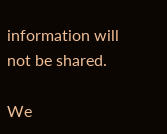information will not be shared.

We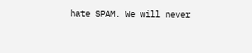hate SPAM. We will never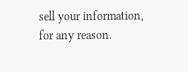sell your information, for any reason.